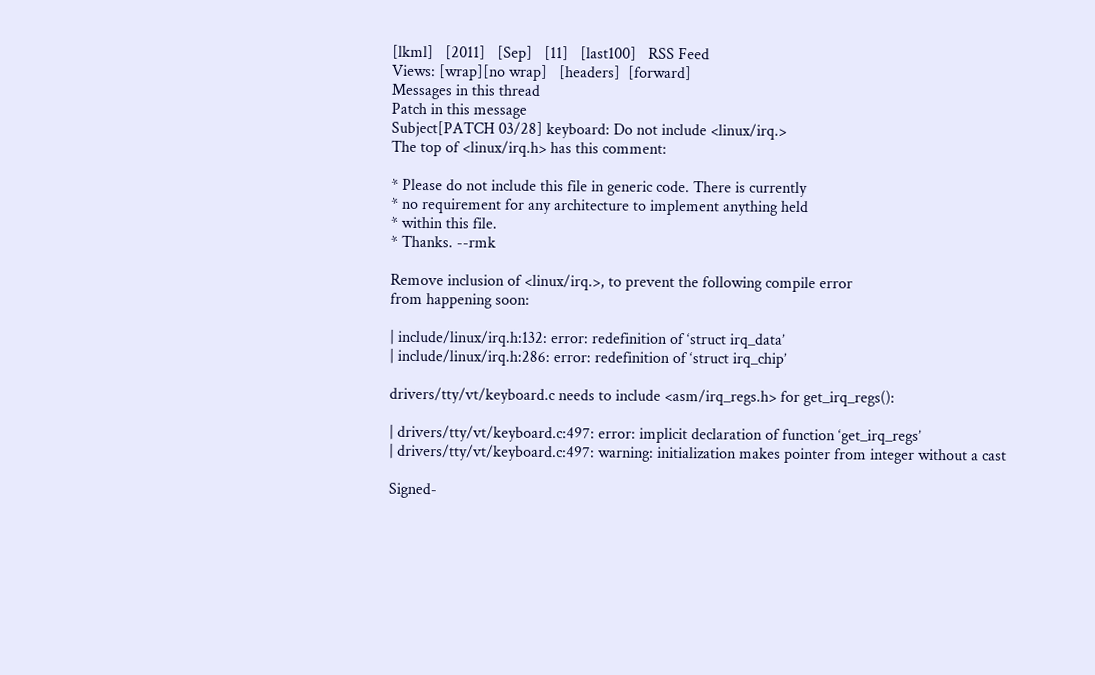[lkml]   [2011]   [Sep]   [11]   [last100]   RSS Feed
Views: [wrap][no wrap]   [headers]  [forward]
Messages in this thread
Patch in this message
Subject[PATCH 03/28] keyboard: Do not include <linux/irq.>
The top of <linux/irq.h> has this comment:

* Please do not include this file in generic code. There is currently
* no requirement for any architecture to implement anything held
* within this file.
* Thanks. --rmk

Remove inclusion of <linux/irq.>, to prevent the following compile error
from happening soon:

| include/linux/irq.h:132: error: redefinition of ‘struct irq_data’
| include/linux/irq.h:286: error: redefinition of ‘struct irq_chip’

drivers/tty/vt/keyboard.c needs to include <asm/irq_regs.h> for get_irq_regs():

| drivers/tty/vt/keyboard.c:497: error: implicit declaration of function ‘get_irq_regs’
| drivers/tty/vt/keyboard.c:497: warning: initialization makes pointer from integer without a cast

Signed-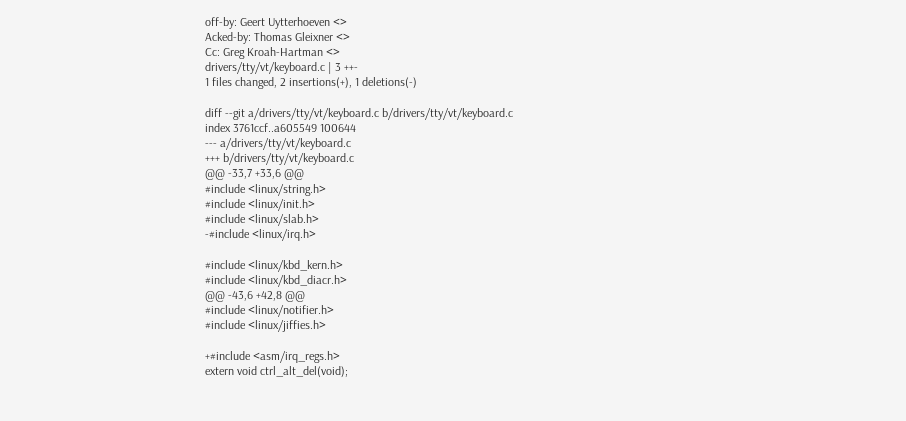off-by: Geert Uytterhoeven <>
Acked-by: Thomas Gleixner <>
Cc: Greg Kroah-Hartman <>
drivers/tty/vt/keyboard.c | 3 ++-
1 files changed, 2 insertions(+), 1 deletions(-)

diff --git a/drivers/tty/vt/keyboard.c b/drivers/tty/vt/keyboard.c
index 3761ccf..a605549 100644
--- a/drivers/tty/vt/keyboard.c
+++ b/drivers/tty/vt/keyboard.c
@@ -33,7 +33,6 @@
#include <linux/string.h>
#include <linux/init.h>
#include <linux/slab.h>
-#include <linux/irq.h>

#include <linux/kbd_kern.h>
#include <linux/kbd_diacr.h>
@@ -43,6 +42,8 @@
#include <linux/notifier.h>
#include <linux/jiffies.h>

+#include <asm/irq_regs.h>
extern void ctrl_alt_del(void);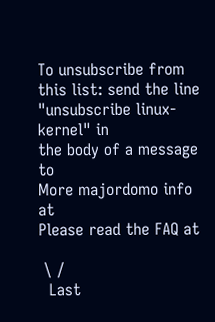To unsubscribe from this list: send the line "unsubscribe linux-kernel" in
the body of a message to
More majordomo info at
Please read the FAQ at

 \ /
  Last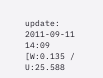update: 2011-09-11 14:09    [W:0.135 / U:25.588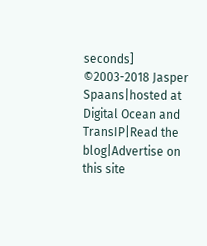seconds]
©2003-2018 Jasper Spaans|hosted at Digital Ocean and TransIP|Read the blog|Advertise on this site